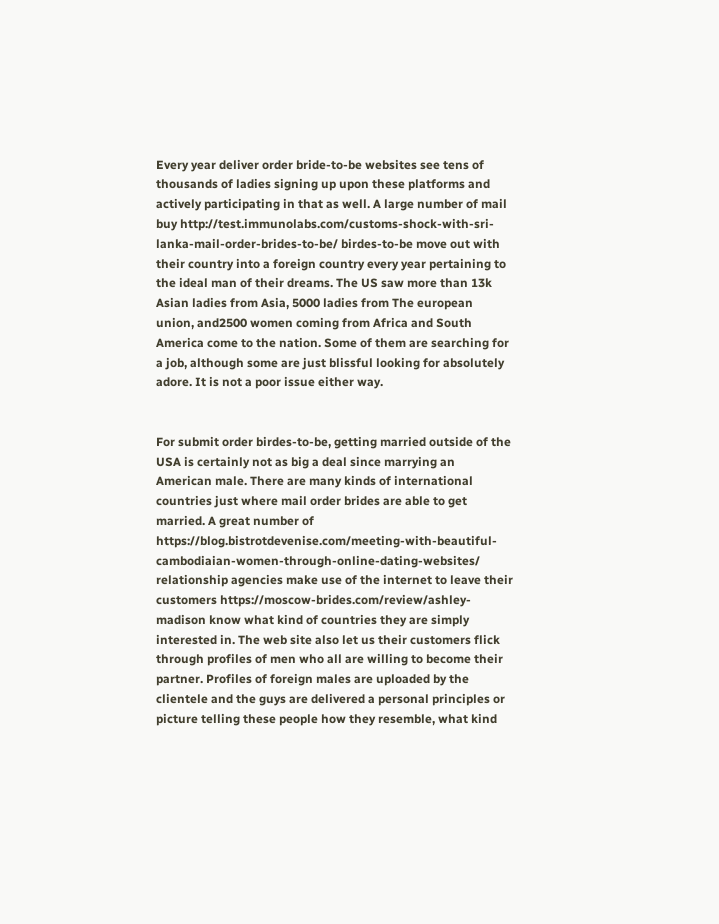Every year deliver order bride-to-be websites see tens of thousands of ladies signing up upon these platforms and actively participating in that as well. A large number of mail buy http://test.immunolabs.com/customs-shock-with-sri-lanka-mail-order-brides-to-be/ birdes-to-be move out with their country into a foreign country every year pertaining to the ideal man of their dreams. The US saw more than 13k Asian ladies from Asia, 5000 ladies from The european union, and2500 women coming from Africa and South America come to the nation. Some of them are searching for a job, although some are just blissful looking for absolutely adore. It is not a poor issue either way.


For submit order birdes-to-be, getting married outside of the USA is certainly not as big a deal since marrying an American male. There are many kinds of international countries just where mail order brides are able to get married. A great number of https://blog.bistrotdevenise.com/meeting-with-beautiful-cambodiaian-women-through-online-dating-websites/ relationship agencies make use of the internet to leave their customers https://moscow-brides.com/review/ashley-madison know what kind of countries they are simply interested in. The web site also let us their customers flick through profiles of men who all are willing to become their partner. Profiles of foreign males are uploaded by the clientele and the guys are delivered a personal principles or picture telling these people how they resemble, what kind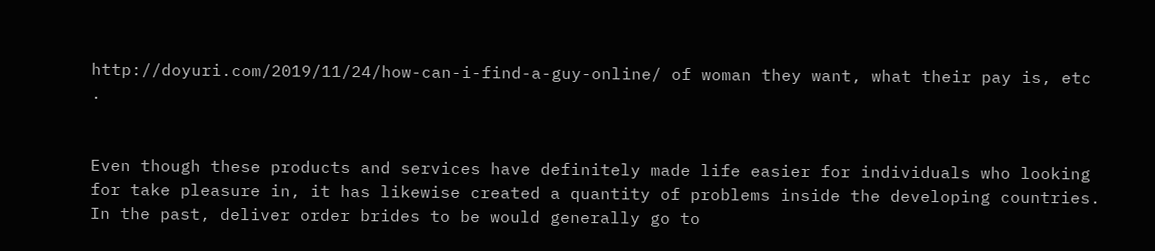http://doyuri.com/2019/11/24/how-can-i-find-a-guy-online/ of woman they want, what their pay is, etc .


Even though these products and services have definitely made life easier for individuals who looking for take pleasure in, it has likewise created a quantity of problems inside the developing countries. In the past, deliver order brides to be would generally go to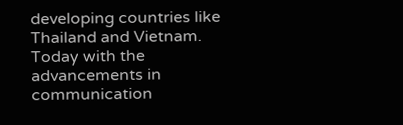developing countries like Thailand and Vietnam. Today with the advancements in communication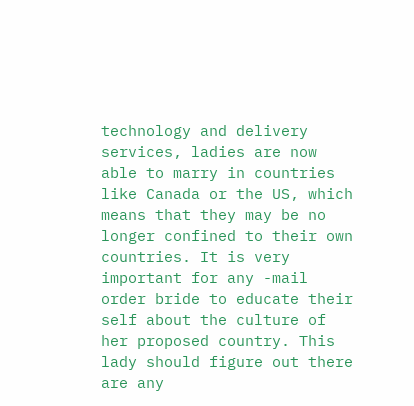technology and delivery services, ladies are now able to marry in countries like Canada or the US, which means that they may be no longer confined to their own countries. It is very important for any -mail order bride to educate their self about the culture of her proposed country. This lady should figure out there are any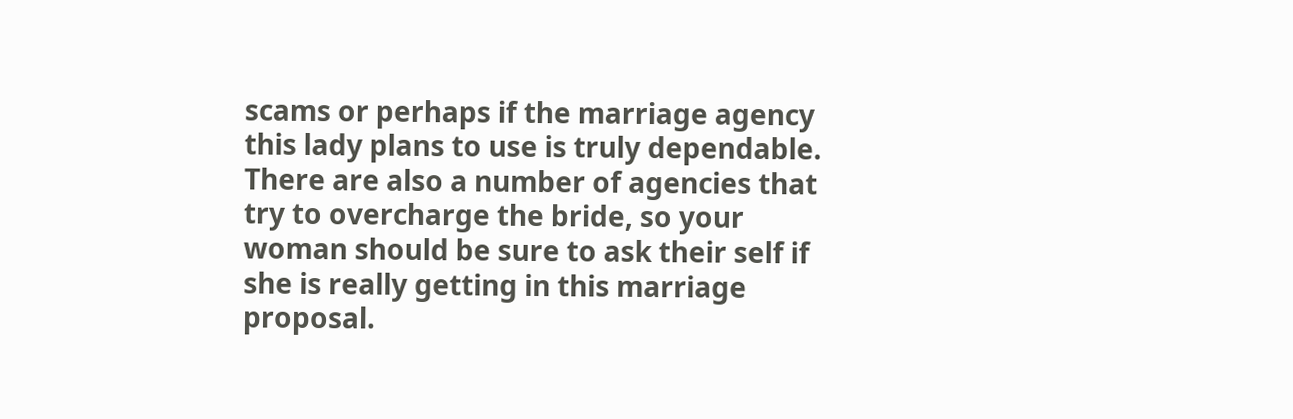scams or perhaps if the marriage agency this lady plans to use is truly dependable. There are also a number of agencies that try to overcharge the bride, so your woman should be sure to ask their self if she is really getting in this marriage proposal.